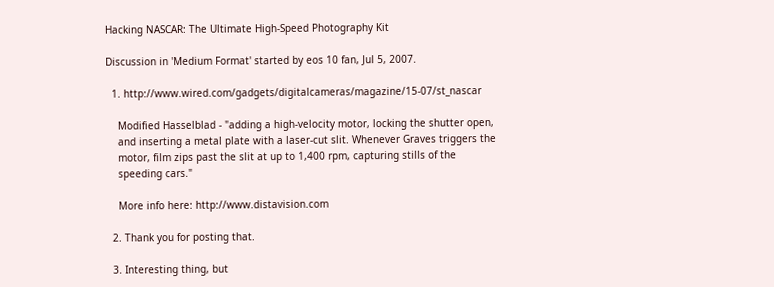Hacking NASCAR: The Ultimate High-Speed Photography Kit

Discussion in 'Medium Format' started by eos 10 fan, Jul 5, 2007.

  1. http://www.wired.com/gadgets/digitalcameras/magazine/15-07/st_nascar

    Modified Hasselblad - "adding a high-velocity motor, locking the shutter open,
    and inserting a metal plate with a laser-cut slit. Whenever Graves triggers the
    motor, film zips past the slit at up to 1,400 rpm, capturing stills of the
    speeding cars."

    More info here: http://www.distavision.com

  2. Thank you for posting that.

  3. Interesting thing, but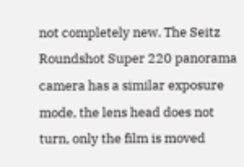not completely new. The Seitz Roundshot Super 220 panorama camera has a similar exposure mode, the lens head does not turn, only the film is moved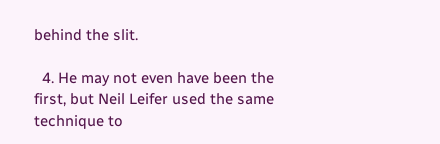behind the slit.

  4. He may not even have been the first, but Neil Leifer used the same technique to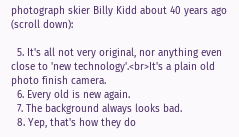photograph skier Billy Kidd about 40 years ago (scroll down):

  5. It's all not very original, nor anything even close to 'new technology'.<br>It's a plain old photo finish camera.
  6. Every old is new again.
  7. The background always looks bad.
  8. Yep, that's how they do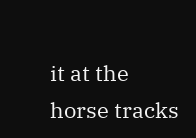it at the horse tracks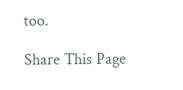too.

Share This Page